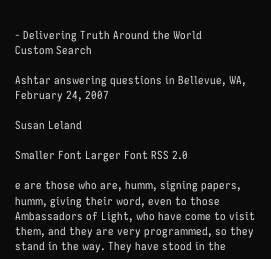- Delivering Truth Around the World
Custom Search

Ashtar answering questions in Bellevue, WA, February 24, 2007

Susan Leland

Smaller Font Larger Font RSS 2.0

e are those who are, humm, signing papers, humm, giving their word, even to those Ambassadors of Light, who have come to visit them, and they are very programmed, so they stand in the way. They have stood in the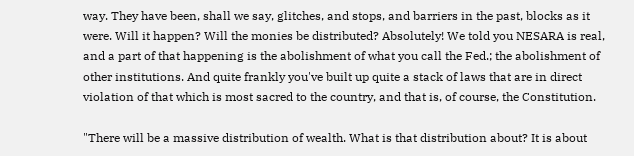way. They have been, shall we say, glitches, and stops, and barriers in the past, blocks as it were. Will it happen? Will the monies be distributed? Absolutely! We told you NESARA is real, and a part of that happening is the abolishment of what you call the Fed.; the abolishment of other institutions. And quite frankly you've built up quite a stack of laws that are in direct violation of that which is most sacred to the country, and that is, of course, the Constitution.

"There will be a massive distribution of wealth. What is that distribution about? It is about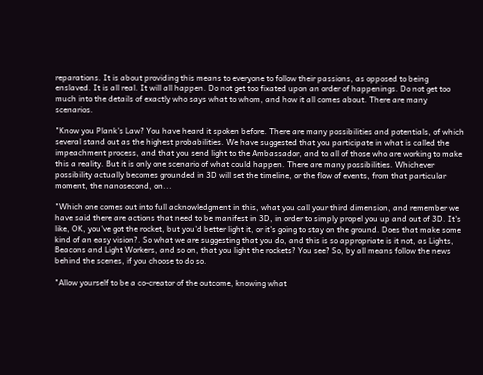reparations. It is about providing this means to everyone to follow their passions, as opposed to being enslaved. It is all real. It will all happen. Do not get too fixated upon an order of happenings. Do not get too much into the details of exactly who says what to whom, and how it all comes about. There are many scenarios.

"Know you Plank's Law? You have heard it spoken before. There are many possibilities and potentials, of which several stand out as the highest probabilities. We have suggested that you participate in what is called the impeachment process, and that you send light to the Ambassador, and to all of those who are working to make this a reality. But it is only one scenario of what could happen. There are many possibilities. Whichever possibility actually becomes grounded in 3D will set the timeline, or the flow of events, from that particular moment, the nanosecond, on...

"Which one comes out into full acknowledgment in this, what you call your third dimension, and remember we have said there are actions that need to be manifest in 3D, in order to simply propel you up and out of 3D. It's like, OK, you've got the rocket, but you'd better light it, or it's going to stay on the ground. Does that make some kind of an easy vision?. So what we are suggesting that you do, and this is so appropriate is it not, as Lights, Beacons and Light Workers, and so on, that you light the rockets? You see? So, by all means follow the news behind the scenes, if you choose to do so.

"Allow yourself to be a co-creator of the outcome, knowing what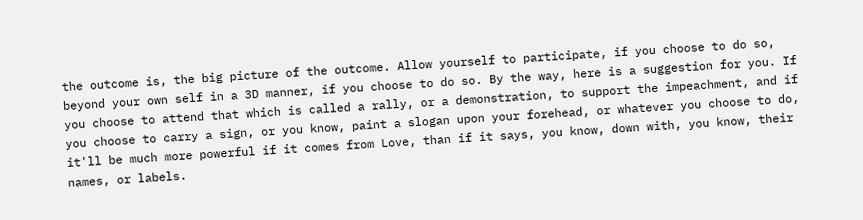the outcome is, the big picture of the outcome. Allow yourself to participate, if you choose to do so, beyond your own self in a 3D manner, if you choose to do so. By the way, here is a suggestion for you. If you choose to attend that which is called a rally, or a demonstration, to support the impeachment, and if you choose to carry a sign, or you know, paint a slogan upon your forehead, or whatever you choose to do, it'll be much more powerful if it comes from Love, than if it says, you know, down with, you know, their names, or labels.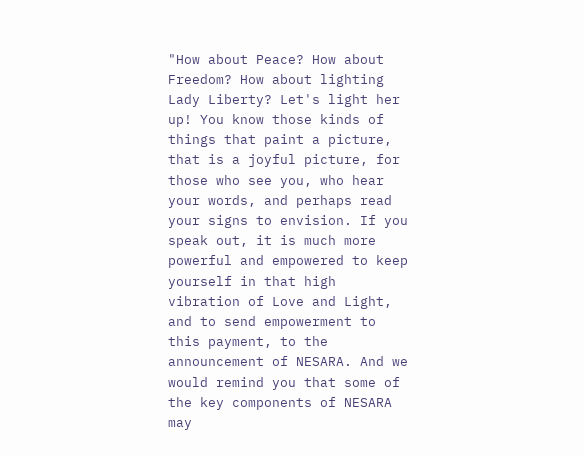"How about Peace? How about Freedom? How about lighting Lady Liberty? Let's light her up! You know those kinds of things that paint a picture, that is a joyful picture, for those who see you, who hear your words, and perhaps read your signs to envision. If you speak out, it is much more powerful and empowered to keep yourself in that high vibration of Love and Light, and to send empowerment to this payment, to the announcement of NESARA. And we would remind you that some of the key components of NESARA may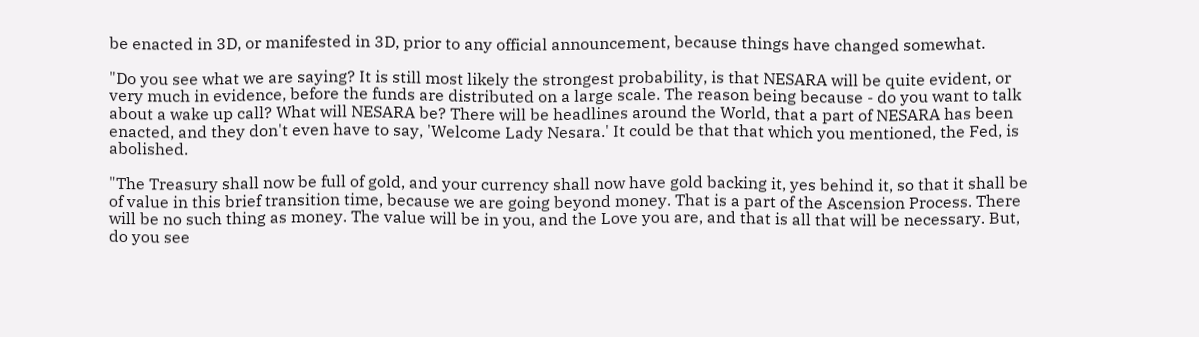be enacted in 3D, or manifested in 3D, prior to any official announcement, because things have changed somewhat.

"Do you see what we are saying? It is still most likely the strongest probability, is that NESARA will be quite evident, or very much in evidence, before the funds are distributed on a large scale. The reason being because - do you want to talk about a wake up call? What will NESARA be? There will be headlines around the World, that a part of NESARA has been enacted, and they don't even have to say, 'Welcome Lady Nesara.' It could be that that which you mentioned, the Fed, is abolished.

"The Treasury shall now be full of gold, and your currency shall now have gold backing it, yes behind it, so that it shall be of value in this brief transition time, because we are going beyond money. That is a part of the Ascension Process. There will be no such thing as money. The value will be in you, and the Love you are, and that is all that will be necessary. But, do you see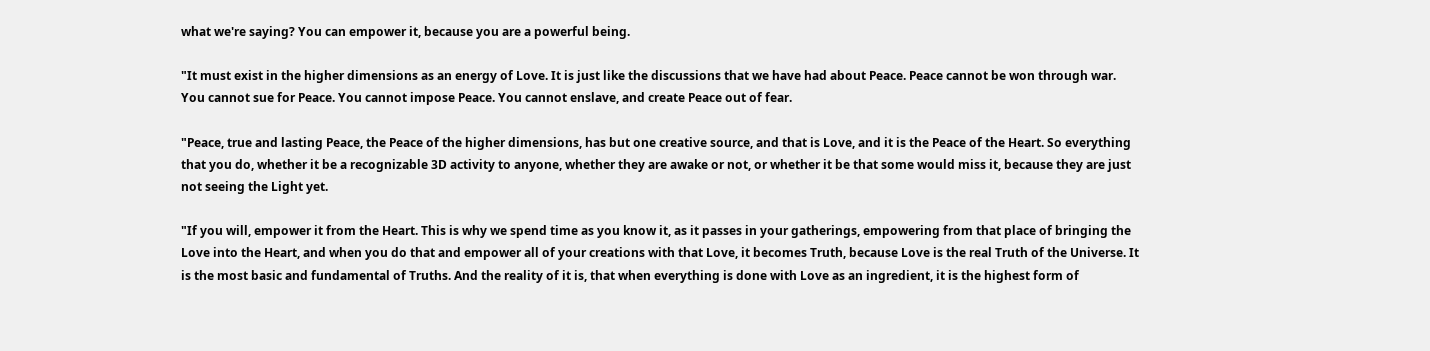what we're saying? You can empower it, because you are a powerful being.

"It must exist in the higher dimensions as an energy of Love. It is just like the discussions that we have had about Peace. Peace cannot be won through war. You cannot sue for Peace. You cannot impose Peace. You cannot enslave, and create Peace out of fear.

"Peace, true and lasting Peace, the Peace of the higher dimensions, has but one creative source, and that is Love, and it is the Peace of the Heart. So everything that you do, whether it be a recognizable 3D activity to anyone, whether they are awake or not, or whether it be that some would miss it, because they are just not seeing the Light yet.

"If you will, empower it from the Heart. This is why we spend time as you know it, as it passes in your gatherings, empowering from that place of bringing the Love into the Heart, and when you do that and empower all of your creations with that Love, it becomes Truth, because Love is the real Truth of the Universe. It is the most basic and fundamental of Truths. And the reality of it is, that when everything is done with Love as an ingredient, it is the highest form of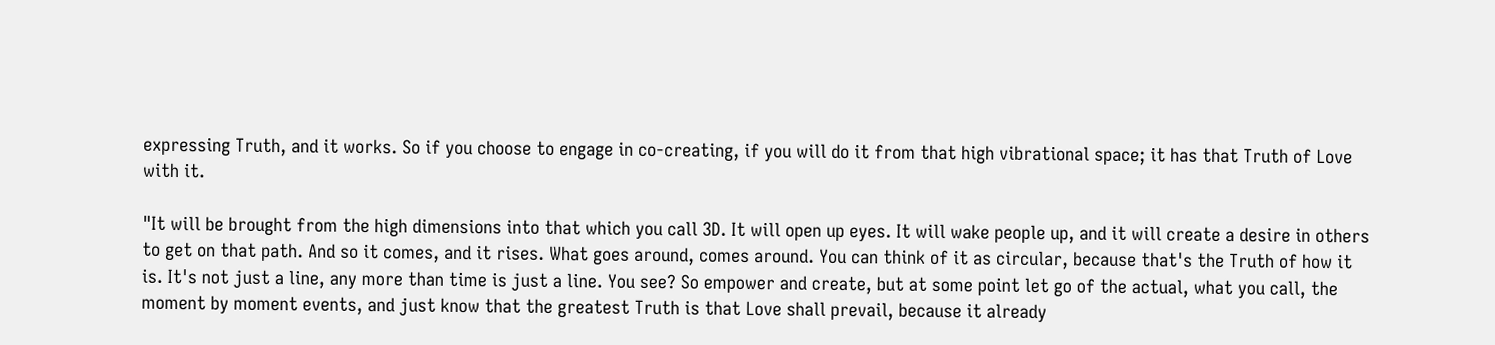expressing Truth, and it works. So if you choose to engage in co-creating, if you will do it from that high vibrational space; it has that Truth of Love with it.

"It will be brought from the high dimensions into that which you call 3D. It will open up eyes. It will wake people up, and it will create a desire in others to get on that path. And so it comes, and it rises. What goes around, comes around. You can think of it as circular, because that's the Truth of how it is. It's not just a line, any more than time is just a line. You see? So empower and create, but at some point let go of the actual, what you call, the moment by moment events, and just know that the greatest Truth is that Love shall prevail, because it already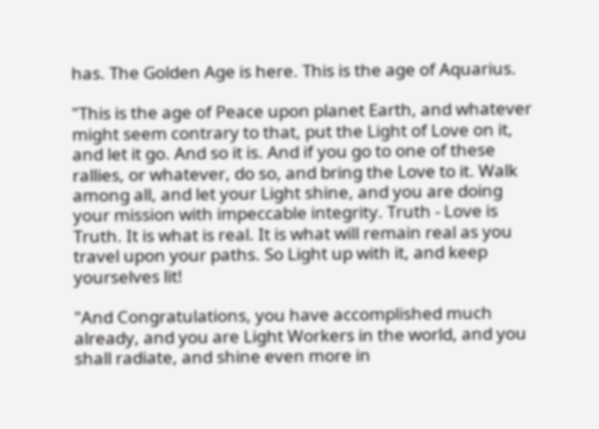has. The Golden Age is here. This is the age of Aquarius.

"This is the age of Peace upon planet Earth, and whatever might seem contrary to that, put the Light of Love on it, and let it go. And so it is. And if you go to one of these rallies, or whatever, do so, and bring the Love to it. Walk among all, and let your Light shine, and you are doing your mission with impeccable integrity. Truth - Love is Truth. It is what is real. It is what will remain real as you travel upon your paths. So Light up with it, and keep yourselves lit!

"And Congratulations, you have accomplished much already, and you are Light Workers in the world, and you shall radiate, and shine even more in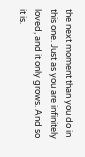the next moment than you do in this one. Just as you are infinitely loved, and it only grows. And so it is.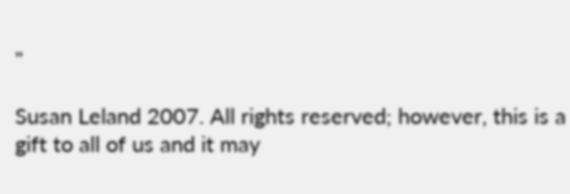"

Susan Leland 2007. All rights reserved; however, this is a gift to all of us and it may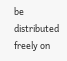be distributed freely on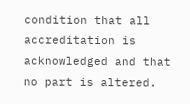condition that all accreditation is acknowledged and that no part is altered.